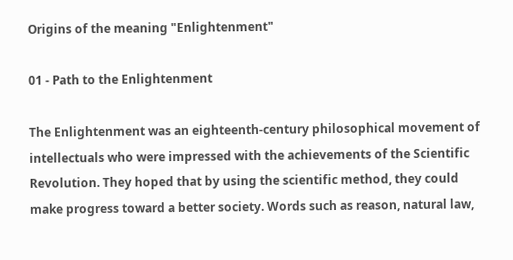Origins of the meaning "Enlightenment"

01 - Path to the Enlightenment

The Enlightenment was an eighteenth-century philosophical movement of intellectuals who were impressed with the achievements of the Scientific Revolution. They hoped that by using the scientific method, they could make progress toward a better society. Words such as reason, natural law,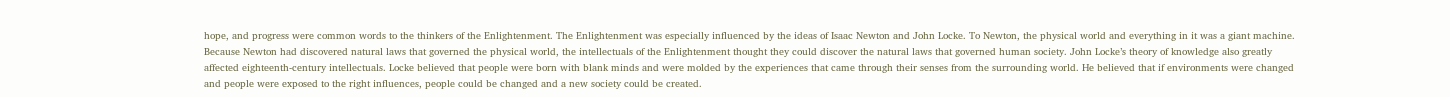hope, and progress were common words to the thinkers of the Enlightenment. The Enlightenment was especially influenced by the ideas of Isaac Newton and John Locke. To Newton, the physical world and everything in it was a giant machine. Because Newton had discovered natural laws that governed the physical world, the intellectuals of the Enlightenment thought they could discover the natural laws that governed human society. John Locke’s theory of knowledge also greatly affected eighteenth-century intellectuals. Locke believed that people were born with blank minds and were molded by the experiences that came through their senses from the surrounding world. He believed that if environments were changed and people were exposed to the right influences, people could be changed and a new society could be created.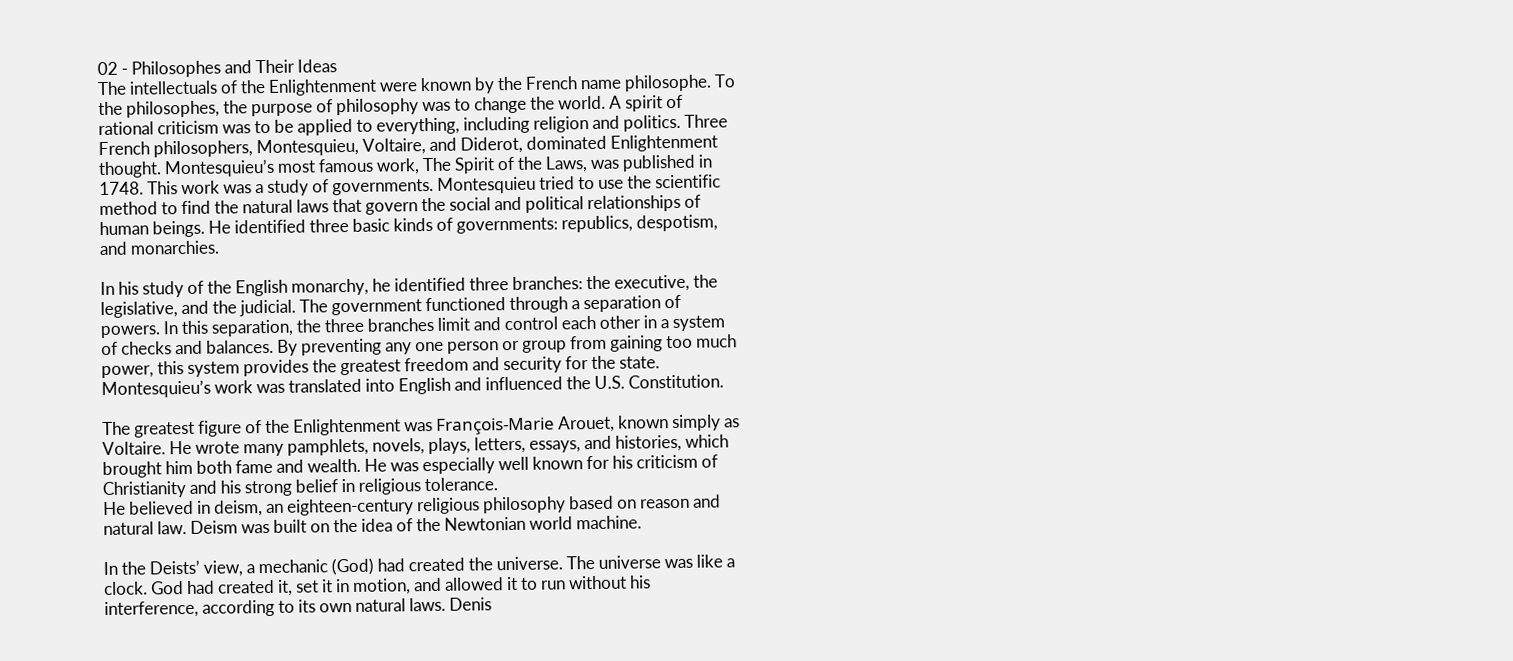02 - Philosophes and Their Ideas
The intellectuals of the Enlightenment were known by the French name philosophe. To the philosophes, the purpose of philosophy was to change the world. A spirit of rational criticism was to be applied to everything, including religion and politics. Three French philosophers, Montesquieu, Voltaire, and Diderot, dominated Enlightenment thought. Montesquieu’s most famous work, The Spirit of the Laws, was published in 1748. This work was a study of governments. Montesquieu tried to use the scientific method to find the natural laws that govern the social and political relationships of human beings. He identified three basic kinds of governments: republics, despotism, and monarchies.

In his study of the English monarchy, he identified three branches: the executive, the legislative, and the judicial. The government functioned through a separation of powers. In this separation, the three branches limit and control each other in a system of checks and balances. By preventing any one person or group from gaining too much power, this system provides the greatest freedom and security for the state. Montesquieu’s work was translated into English and influenced the U.S. Constitution.

The greatest figure of the Enlightenment was François-Marie Arouet, known simply as Voltaire. He wrote many pamphlets, novels, plays, letters, essays, and histories, which brought him both fame and wealth. He was especially well known for his criticism of Christianity and his strong belief in religious tolerance.
He believed in deism, an eighteen-century religious philosophy based on reason and natural law. Deism was built on the idea of the Newtonian world machine.

In the Deists’ view, a mechanic (God) had created the universe. The universe was like a clock. God had created it, set it in motion, and allowed it to run without his interference, according to its own natural laws. Denis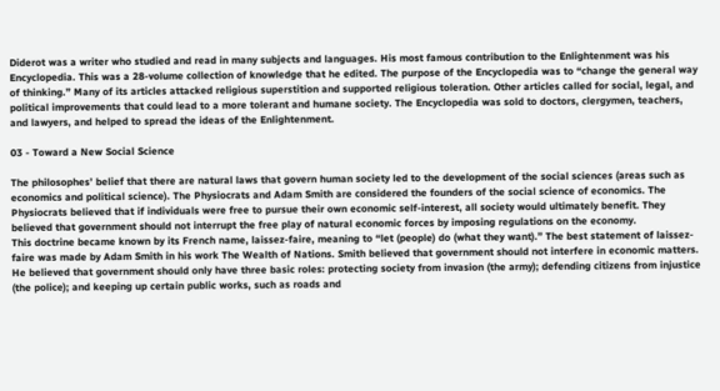Diderot was a writer who studied and read in many subjects and languages. His most famous contribution to the Enlightenment was his Encyclopedia. This was a 28-volume collection of knowledge that he edited. The purpose of the Encyclopedia was to “change the general way of thinking.” Many of its articles attacked religious superstition and supported religious toleration. Other articles called for social, legal, and political improvements that could lead to a more tolerant and humane society. The Encyclopedia was sold to doctors, clergymen, teachers, and lawyers, and helped to spread the ideas of the Enlightenment.

03 - Toward a New Social Science

The philosophes’ belief that there are natural laws that govern human society led to the development of the social sciences (areas such as economics and political science). The Physiocrats and Adam Smith are considered the founders of the social science of economics. The Physiocrats believed that if individuals were free to pursue their own economic self-interest, all society would ultimately benefit. They believed that government should not interrupt the free play of natural economic forces by imposing regulations on the economy.
This doctrine became known by its French name, laissez-faire, meaning to “let (people) do (what they want).” The best statement of laissez-faire was made by Adam Smith in his work The Wealth of Nations. Smith believed that government should not interfere in economic matters. He believed that government should only have three basic roles: protecting society from invasion (the army); defending citizens from injustice (the police); and keeping up certain public works, such as roads and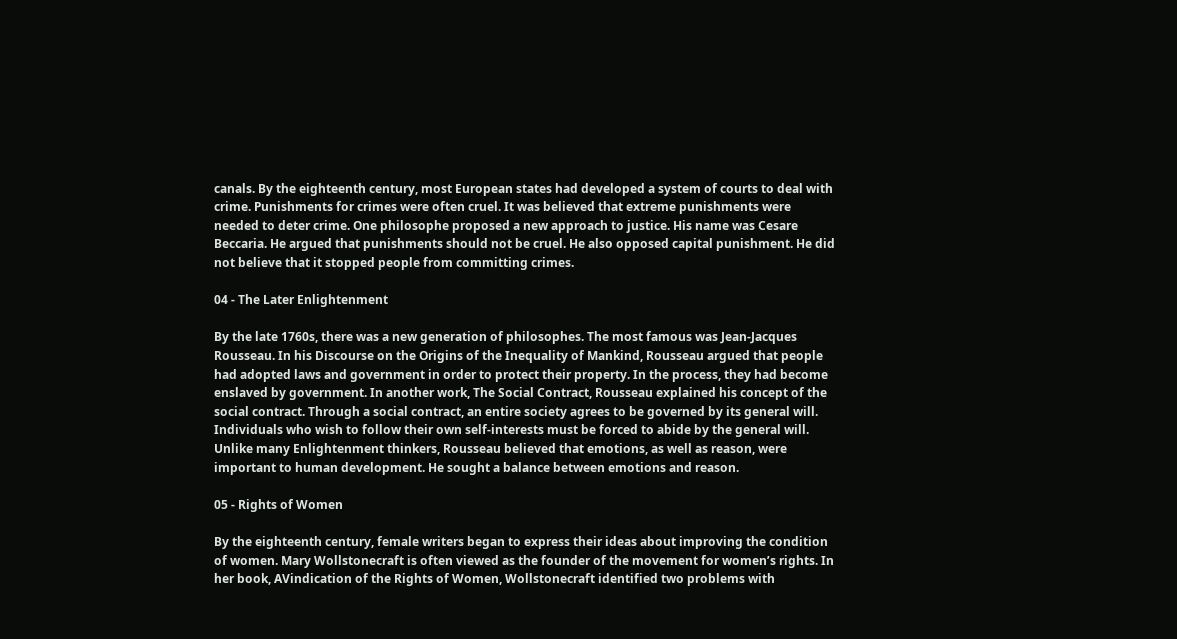canals. By the eighteenth century, most European states had developed a system of courts to deal with crime. Punishments for crimes were often cruel. It was believed that extreme punishments were needed to deter crime. One philosophe proposed a new approach to justice. His name was Cesare Beccaria. He argued that punishments should not be cruel. He also opposed capital punishment. He did not believe that it stopped people from committing crimes.

04 - The Later Enlightenment

By the late 1760s, there was a new generation of philosophes. The most famous was Jean-Jacques Rousseau. In his Discourse on the Origins of the Inequality of Mankind, Rousseau argued that people had adopted laws and government in order to protect their property. In the process, they had become enslaved by government. In another work, The Social Contract, Rousseau explained his concept of the social contract. Through a social contract, an entire society agrees to be governed by its general will. Individuals who wish to follow their own self-interests must be forced to abide by the general will.
Unlike many Enlightenment thinkers, Rousseau believed that emotions, as well as reason, were important to human development. He sought a balance between emotions and reason.

05 - Rights of Women

By the eighteenth century, female writers began to express their ideas about improving the condition of women. Mary Wollstonecraft is often viewed as the founder of the movement for women’s rights. In her book, AVindication of the Rights of Women, Wollstonecraft identified two problems with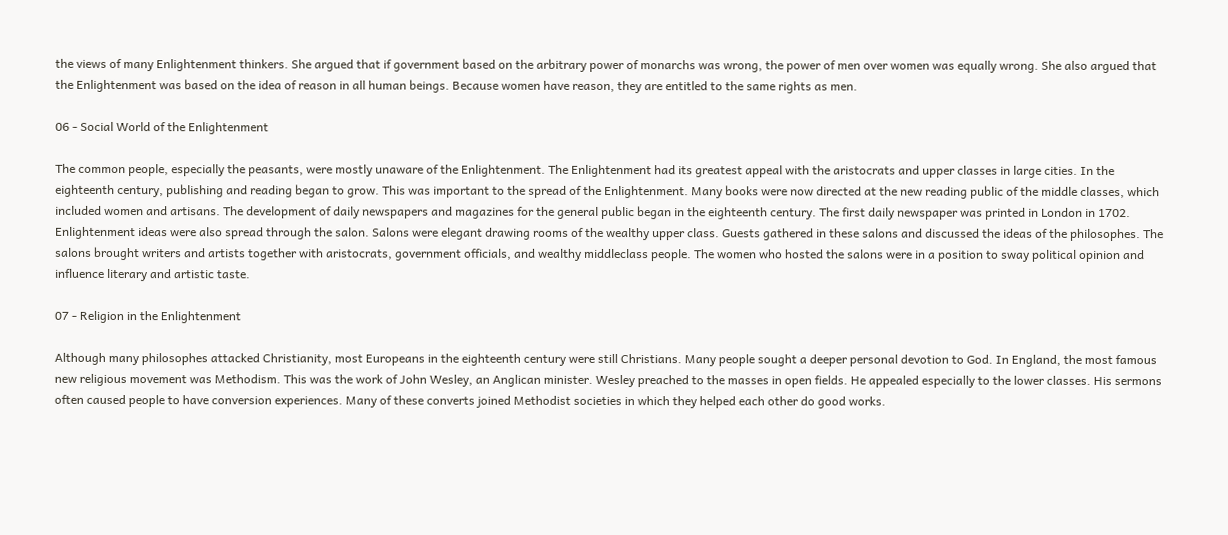the views of many Enlightenment thinkers. She argued that if government based on the arbitrary power of monarchs was wrong, the power of men over women was equally wrong. She also argued that the Enlightenment was based on the idea of reason in all human beings. Because women have reason, they are entitled to the same rights as men.

06 - Social World of the Enlightenment

The common people, especially the peasants, were mostly unaware of the Enlightenment. The Enlightenment had its greatest appeal with the aristocrats and upper classes in large cities. In the eighteenth century, publishing and reading began to grow. This was important to the spread of the Enlightenment. Many books were now directed at the new reading public of the middle classes, which included women and artisans. The development of daily newspapers and magazines for the general public began in the eighteenth century. The first daily newspaper was printed in London in 1702. Enlightenment ideas were also spread through the salon. Salons were elegant drawing rooms of the wealthy upper class. Guests gathered in these salons and discussed the ideas of the philosophes. The salons brought writers and artists together with aristocrats, government officials, and wealthy middleclass people. The women who hosted the salons were in a position to sway political opinion and influence literary and artistic taste.

07 - Religion in the Enlightenment

Although many philosophes attacked Christianity, most Europeans in the eighteenth century were still Christians. Many people sought a deeper personal devotion to God. In England, the most famous new religious movement was Methodism. This was the work of John Wesley, an Anglican minister. Wesley preached to the masses in open fields. He appealed especially to the lower classes. His sermons often caused people to have conversion experiences. Many of these converts joined Methodist societies in which they helped each other do good works.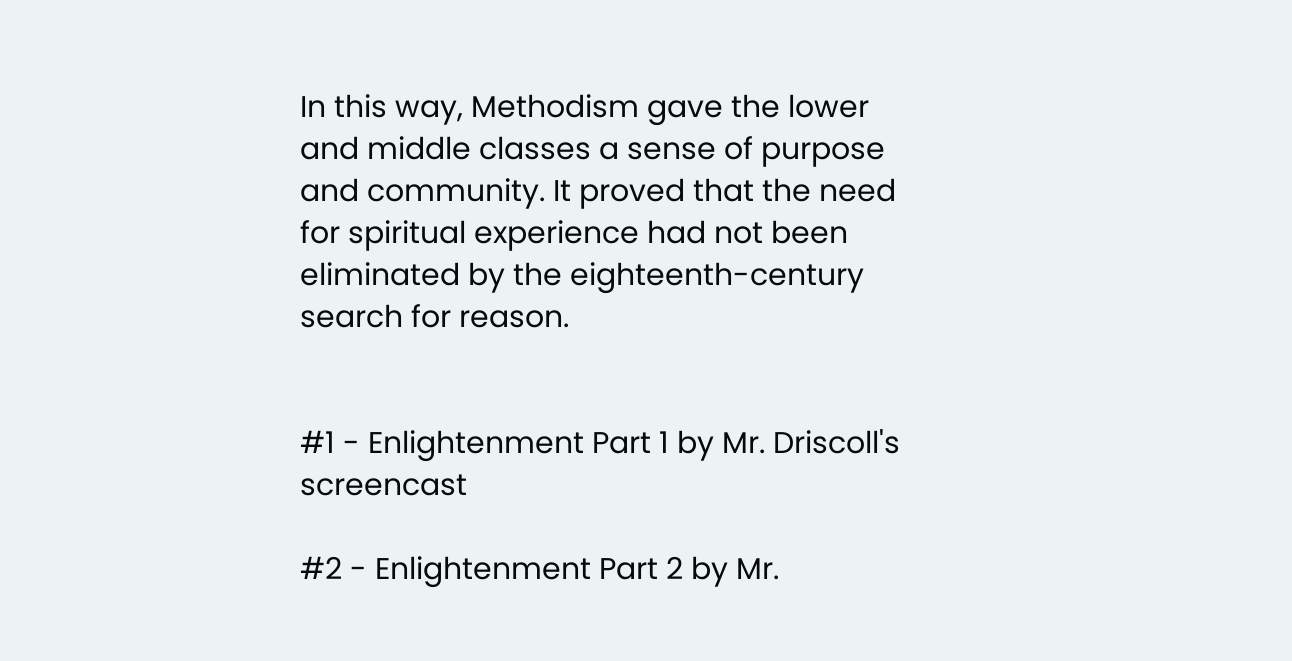In this way, Methodism gave the lower and middle classes a sense of purpose and community. It proved that the need for spiritual experience had not been eliminated by the eighteenth-century search for reason.


#1 - Enlightenment Part 1 by Mr. Driscoll's screencast

#2 - Enlightenment Part 2 by Mr.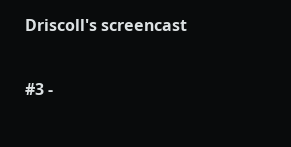Driscoll's screencast

#3 -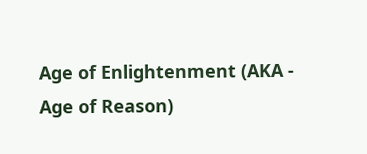Age of Enlightenment (AKA - Age of Reason)